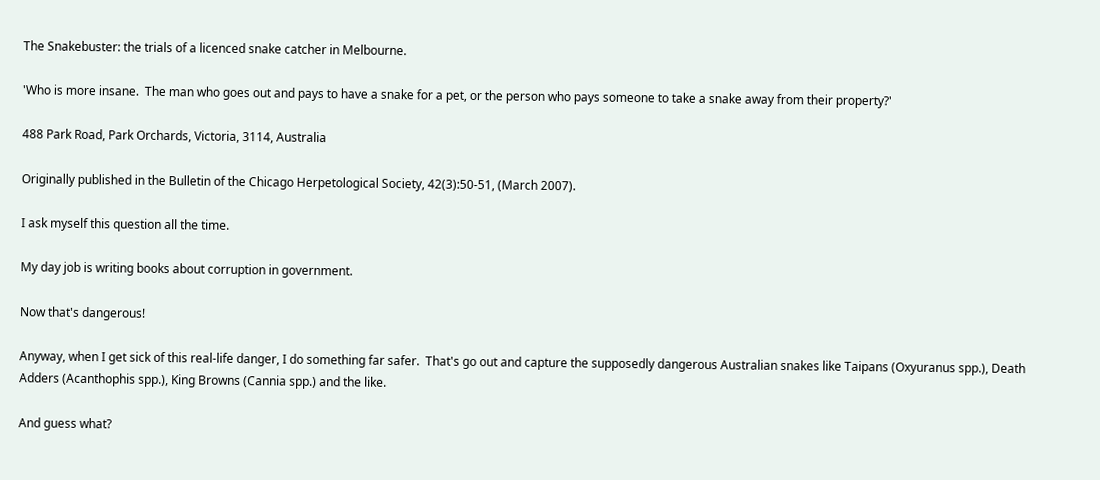The Snakebuster: the trials of a licenced snake catcher in Melbourne.

'Who is more insane.  The man who goes out and pays to have a snake for a pet, or the person who pays someone to take a snake away from their property?'

488 Park Road, Park Orchards, Victoria, 3114, Australia

Originally published in the Bulletin of the Chicago Herpetological Society, 42(3):50-51, (March 2007).

I ask myself this question all the time.

My day job is writing books about corruption in government.

Now that's dangerous!

Anyway, when I get sick of this real-life danger, I do something far safer.  That's go out and capture the supposedly dangerous Australian snakes like Taipans (Oxyuranus spp.), Death Adders (Acanthophis spp.), King Browns (Cannia spp.) and the like.

And guess what?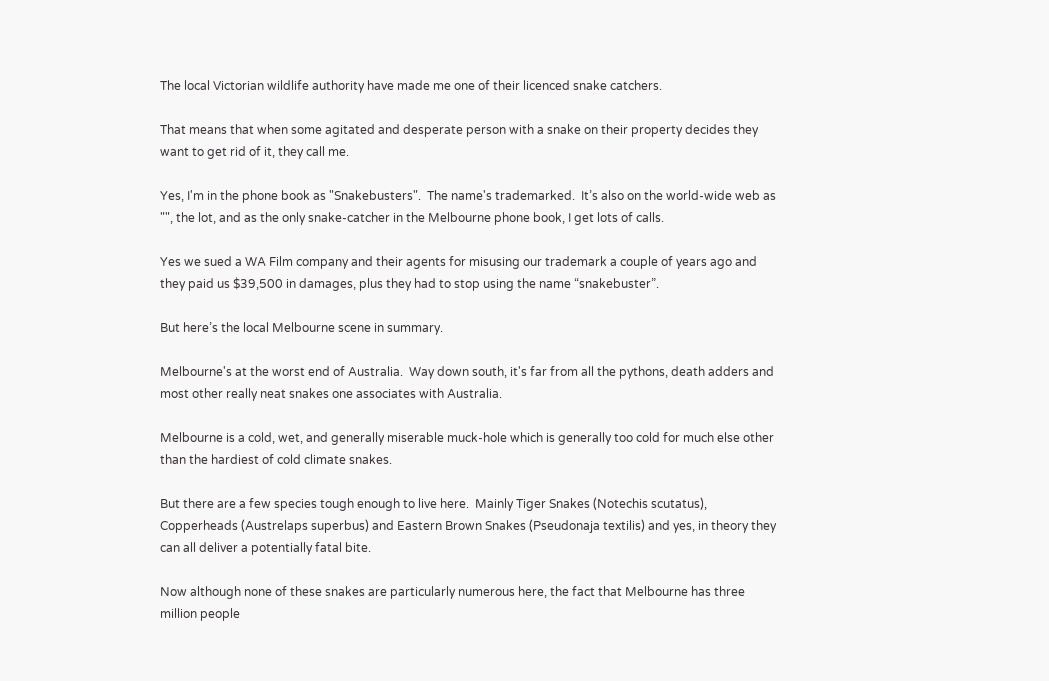The local Victorian wildlife authority have made me one of their licenced snake catchers.

That means that when some agitated and desperate person with a snake on their property decides they want to get rid of it, they call me.

Yes, I'm in the phone book as "Snakebusters".  The name's trademarked.  It’s also on the world-wide web as "", the lot, and as the only snake-catcher in the Melbourne phone book, I get lots of calls.

Yes we sued a WA Film company and their agents for misusing our trademark a couple of years ago and they paid us $39,500 in damages, plus they had to stop using the name “snakebuster”.

But here’s the local Melbourne scene in summary.

Melbourne's at the worst end of Australia.  Way down south, it's far from all the pythons, death adders and most other really neat snakes one associates with Australia.

Melbourne is a cold, wet, and generally miserable muck-hole which is generally too cold for much else other than the hardiest of cold climate snakes.

But there are a few species tough enough to live here.  Mainly Tiger Snakes (Notechis scutatus), Copperheads (Austrelaps superbus) and Eastern Brown Snakes (Pseudonaja textilis) and yes, in theory they can all deliver a potentially fatal bite.

Now although none of these snakes are particularly numerous here, the fact that Melbourne has three million people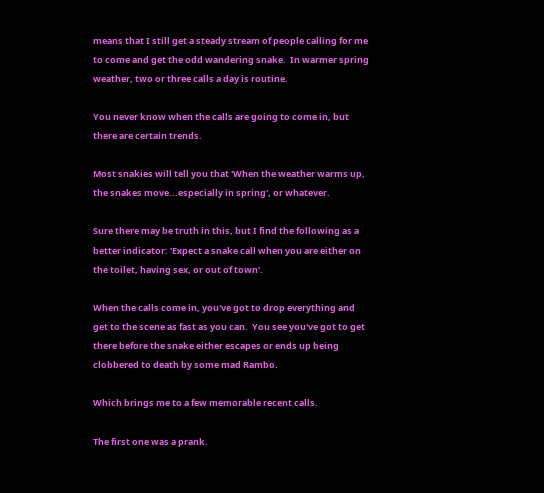means that I still get a steady stream of people calling for me to come and get the odd wandering snake.  In warmer spring weather, two or three calls a day is routine.

You never know when the calls are going to come in, but there are certain trends.

Most snakies will tell you that 'When the weather warms up, the snakes move...especially in spring', or whatever.

Sure there may be truth in this, but I find the following as a better indicator: 'Expect a snake call when you are either on the toilet, having sex, or out of town'.

When the calls come in, you've got to drop everything and get to the scene as fast as you can.  You see you've got to get there before the snake either escapes or ends up being clobbered to death by some mad Rambo.

Which brings me to a few memorable recent calls.

The first one was a prank.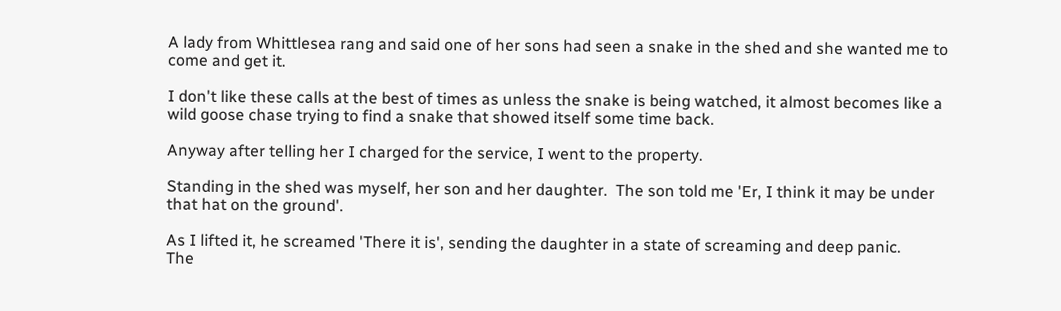A lady from Whittlesea rang and said one of her sons had seen a snake in the shed and she wanted me to come and get it.

I don't like these calls at the best of times as unless the snake is being watched, it almost becomes like a wild goose chase trying to find a snake that showed itself some time back.

Anyway after telling her I charged for the service, I went to the property.

Standing in the shed was myself, her son and her daughter.  The son told me 'Er, I think it may be under that hat on the ground'.

As I lifted it, he screamed 'There it is', sending the daughter in a state of screaming and deep panic.
The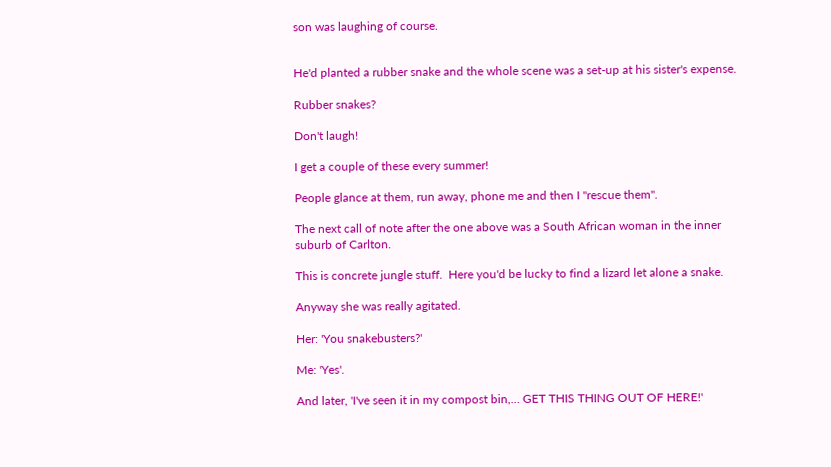son was laughing of course.


He'd planted a rubber snake and the whole scene was a set-up at his sister's expense.

Rubber snakes?

Don't laugh!

I get a couple of these every summer!

People glance at them, run away, phone me and then I "rescue them".

The next call of note after the one above was a South African woman in the inner suburb of Carlton.

This is concrete jungle stuff.  Here you'd be lucky to find a lizard let alone a snake.

Anyway she was really agitated.

Her: 'You snakebusters?'

Me: 'Yes'.

And later, 'I've seen it in my compost bin,… GET THIS THING OUT OF HERE!'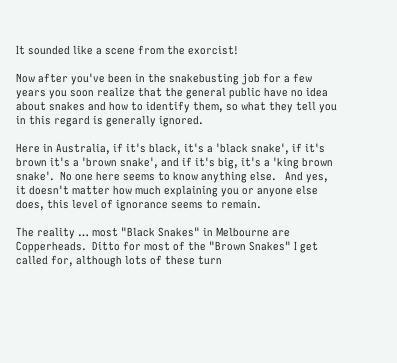It sounded like a scene from the exorcist!

Now after you've been in the snakebusting job for a few years you soon realize that the general public have no idea about snakes and how to identify them, so what they tell you in this regard is generally ignored.

Here in Australia, if it's black, it's a 'black snake', if it's brown it's a 'brown snake', and if it's big, it's a 'king brown snake'.  No one here seems to know anything else.   And yes, it doesn't matter how much explaining you or anyone else does, this level of ignorance seems to remain.

The reality … most "Black Snakes" in Melbourne are Copperheads.  Ditto for most of the "Brown Snakes" I get called for, although lots of these turn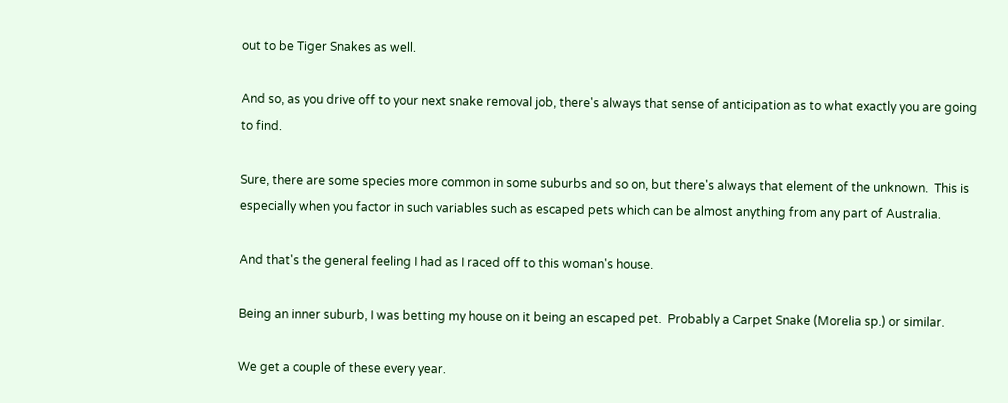out to be Tiger Snakes as well.

And so, as you drive off to your next snake removal job, there's always that sense of anticipation as to what exactly you are going to find.

Sure, there are some species more common in some suburbs and so on, but there's always that element of the unknown.  This is especially when you factor in such variables such as escaped pets which can be almost anything from any part of Australia.

And that's the general feeling I had as I raced off to this woman's house.

Being an inner suburb, I was betting my house on it being an escaped pet.  Probably a Carpet Snake (Morelia sp.) or similar.

We get a couple of these every year.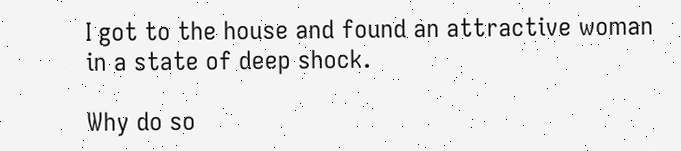I got to the house and found an attractive woman in a state of deep shock.

Why do so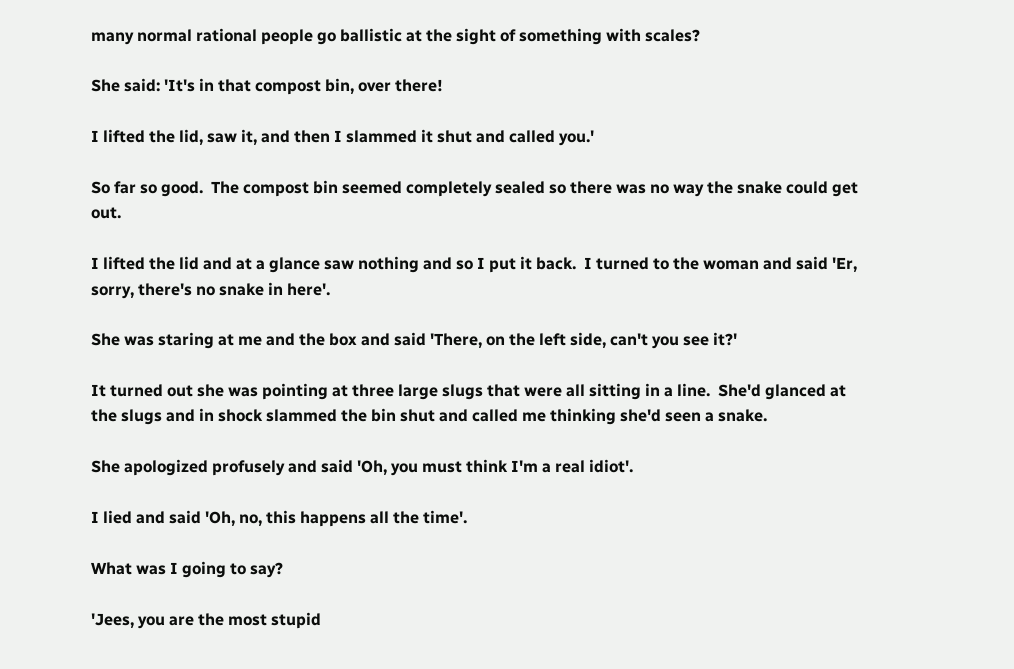many normal rational people go ballistic at the sight of something with scales?

She said: 'It's in that compost bin, over there!

I lifted the lid, saw it, and then I slammed it shut and called you.'

So far so good.  The compost bin seemed completely sealed so there was no way the snake could get out.

I lifted the lid and at a glance saw nothing and so I put it back.  I turned to the woman and said 'Er, sorry, there's no snake in here'.

She was staring at me and the box and said 'There, on the left side, can't you see it?'

It turned out she was pointing at three large slugs that were all sitting in a line.  She'd glanced at the slugs and in shock slammed the bin shut and called me thinking she'd seen a snake.

She apologized profusely and said 'Oh, you must think I'm a real idiot'.

I lied and said 'Oh, no, this happens all the time'.

What was I going to say?

'Jees, you are the most stupid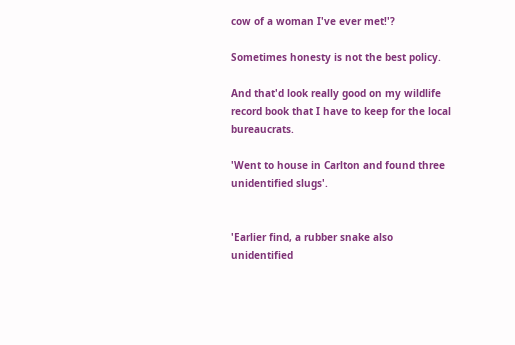cow of a woman I've ever met!'?

Sometimes honesty is not the best policy.

And that'd look really good on my wildlife record book that I have to keep for the local bureaucrats.

'Went to house in Carlton and found three unidentified slugs'.


'Earlier find, a rubber snake also unidentified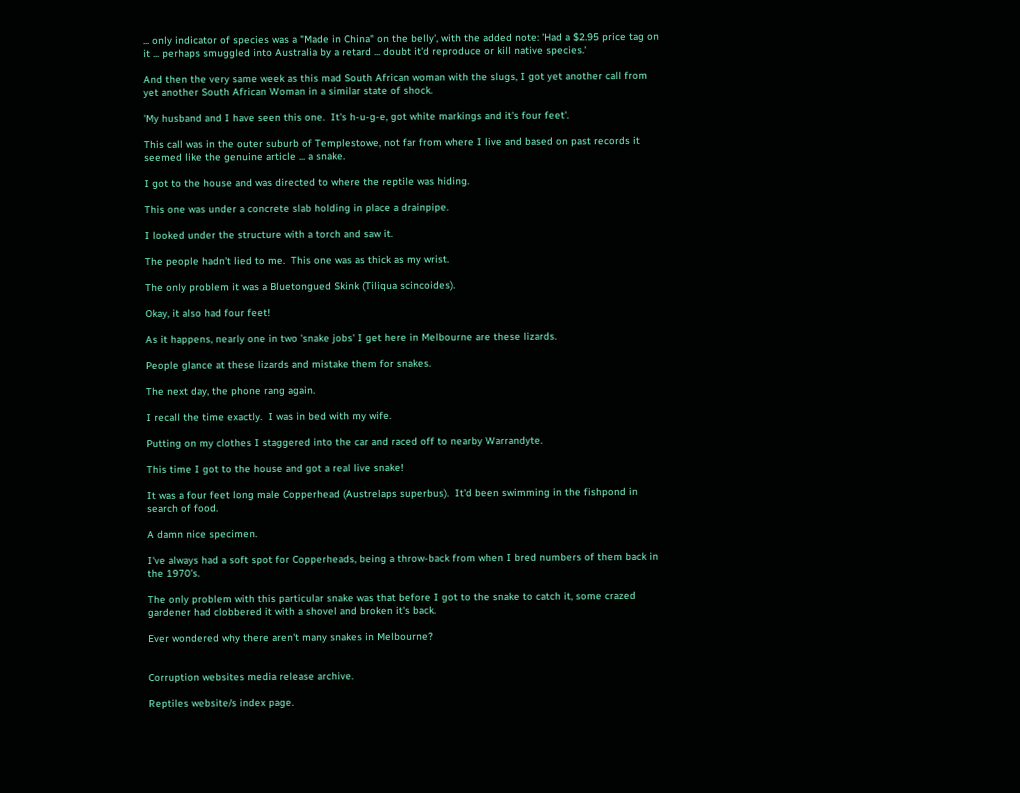... only indicator of species was a "Made in China" on the belly', with the added note: 'Had a $2.95 price tag on it ... perhaps smuggled into Australia by a retard ... doubt it'd reproduce or kill native species.'

And then the very same week as this mad South African woman with the slugs, I got yet another call from yet another South African Woman in a similar state of shock.

'My husband and I have seen this one.  It's h-u-g-e, got white markings and it's four feet'.

This call was in the outer suburb of Templestowe, not far from where I live and based on past records it seemed like the genuine article ... a snake.

I got to the house and was directed to where the reptile was hiding.

This one was under a concrete slab holding in place a drainpipe.

I looked under the structure with a torch and saw it.

The people hadn't lied to me.  This one was as thick as my wrist.

The only problem it was a Bluetongued Skink (Tiliqua scincoides).

Okay, it also had four feet!

As it happens, nearly one in two 'snake jobs' I get here in Melbourne are these lizards.

People glance at these lizards and mistake them for snakes.

The next day, the phone rang again.

I recall the time exactly.  I was in bed with my wife.

Putting on my clothes I staggered into the car and raced off to nearby Warrandyte.

This time I got to the house and got a real live snake!

It was a four feet long male Copperhead (Austrelaps superbus).  It'd been swimming in the fishpond in search of food.

A damn nice specimen.

I've always had a soft spot for Copperheads, being a throw-back from when I bred numbers of them back in the 1970's.

The only problem with this particular snake was that before I got to the snake to catch it, some crazed gardener had clobbered it with a shovel and broken it's back.

Ever wondered why there aren't many snakes in Melbourne?


Corruption websites media release archive.

Reptiles website/s index page.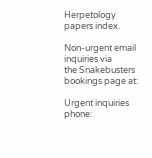Herpetology papers index.

Non-urgent email inquiries via
the Snakebusters bookings page at:

Urgent inquiries phone: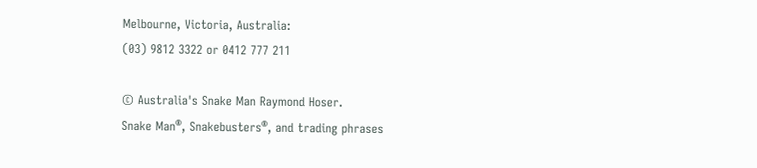Melbourne, Victoria, Australia:
(03) 9812 3322 or 0412 777 211

© Australia's Snake Man Raymond Hoser.
Snake Man®, Snakebusters®, and trading phrases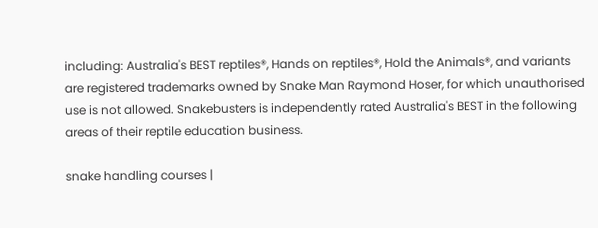including: Australia's BEST reptiles®, Hands on reptiles®, Hold the Animals®, and variants are registered trademarks owned by Snake Man Raymond Hoser, for which unauthorised use is not allowed. Snakebusters is independently rated Australia's BEST in the following areas of their reptile education business.

snake handling courses |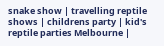snake show | travelling reptile shows | childrens party | kid's reptile parties Melbourne |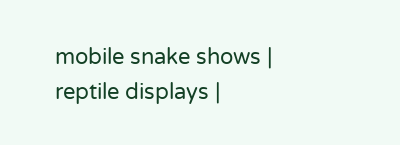mobile snake shows | reptile displays |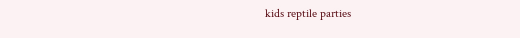kids reptile parties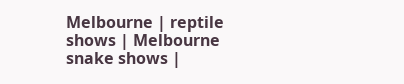Melbourne | reptile shows | Melbourne snake shows |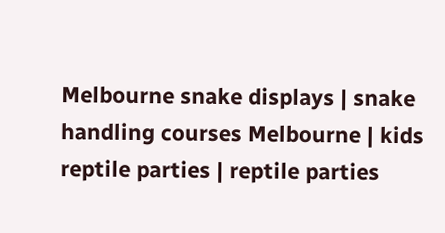Melbourne snake displays | snake handling courses Melbourne | kids reptile parties | reptile parties